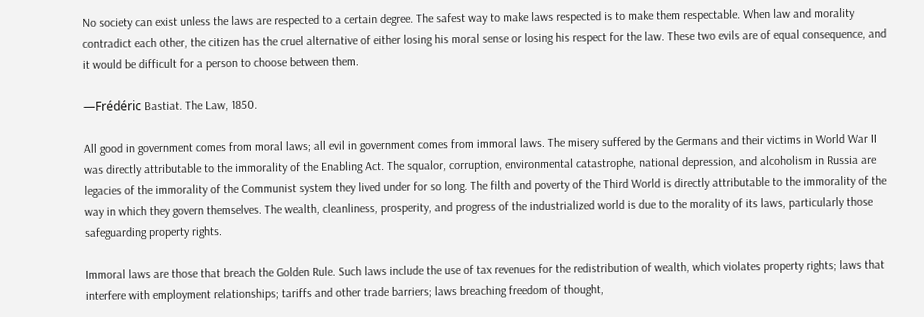No society can exist unless the laws are respected to a certain degree. The safest way to make laws respected is to make them respectable. When law and morality contradict each other, the citizen has the cruel alternative of either losing his moral sense or losing his respect for the law. These two evils are of equal consequence, and it would be difficult for a person to choose between them.

—Frédéric Bastiat. The Law, 1850.

All good in government comes from moral laws; all evil in government comes from immoral laws. The misery suffered by the Germans and their victims in World War II was directly attributable to the immorality of the Enabling Act. The squalor, corruption, environmental catastrophe, national depression, and alcoholism in Russia are legacies of the immorality of the Communist system they lived under for so long. The filth and poverty of the Third World is directly attributable to the immorality of the way in which they govern themselves. The wealth, cleanliness, prosperity, and progress of the industrialized world is due to the morality of its laws, particularly those safeguarding property rights.

Immoral laws are those that breach the Golden Rule. Such laws include the use of tax revenues for the redistribution of wealth, which violates property rights; laws that interfere with employment relationships; tariffs and other trade barriers; laws breaching freedom of thought,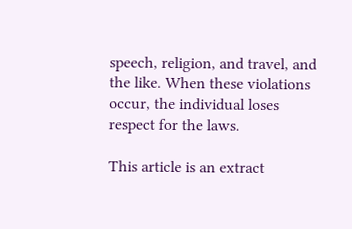speech, religion, and travel, and the like. When these violations occur, the individual loses respect for the laws.

This article is an extract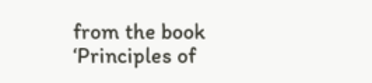from the book ‘Principles of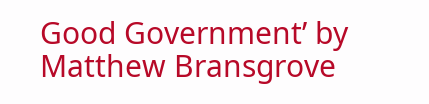Good Government’ by Matthew Bransgrove